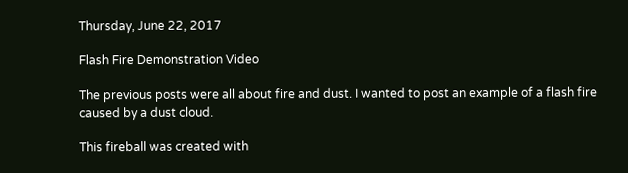Thursday, June 22, 2017

Flash Fire Demonstration Video

The previous posts were all about fire and dust. I wanted to post an example of a flash fire caused by a dust cloud.

This fireball was created with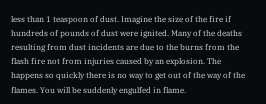less than 1 teaspoon of dust. Imagine the size of the fire if hundreds of pounds of dust were ignited. Many of the deaths resulting from dust incidents are due to the burns from the flash fire not from injuries caused by an explosion. The happens so quickly there is no way to get out of the way of the flames. You will be suddenly engulfed in flame.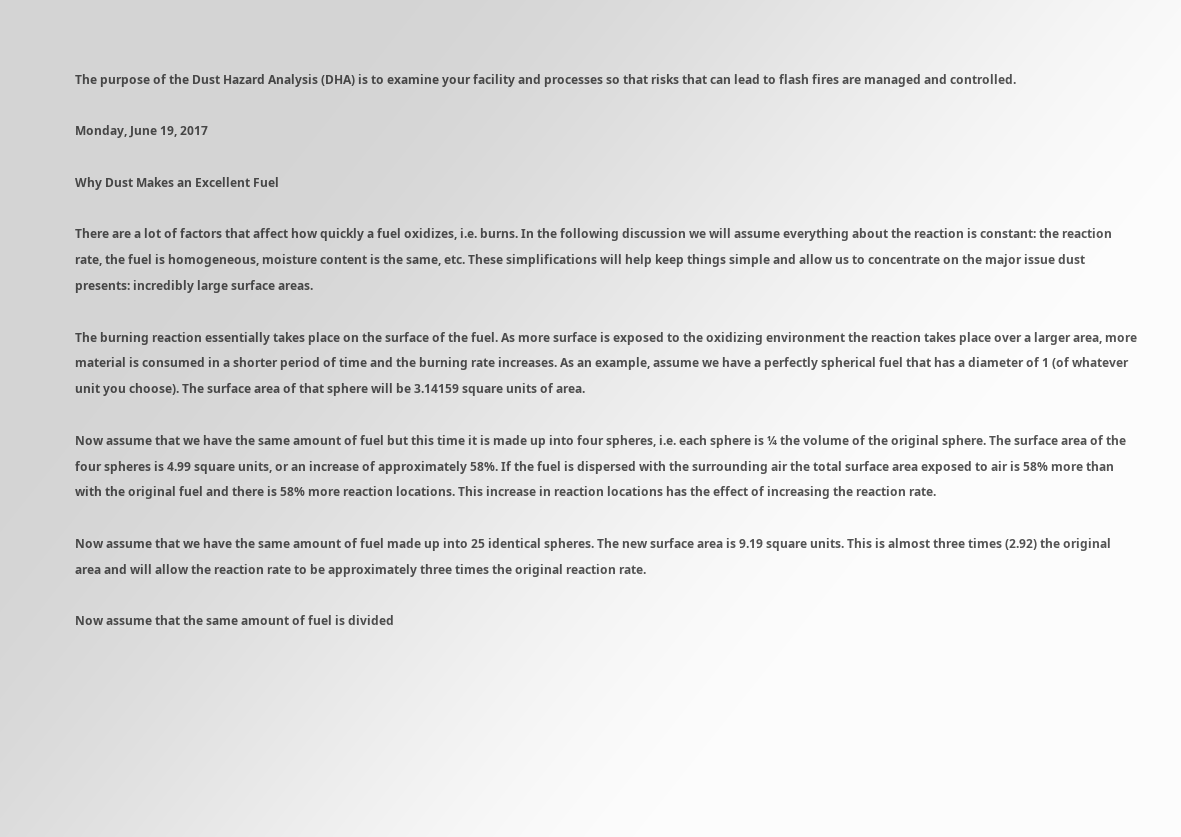The purpose of the Dust Hazard Analysis (DHA) is to examine your facility and processes so that risks that can lead to flash fires are managed and controlled.

Monday, June 19, 2017

Why Dust Makes an Excellent Fuel

There are a lot of factors that affect how quickly a fuel oxidizes, i.e. burns. In the following discussion we will assume everything about the reaction is constant: the reaction rate, the fuel is homogeneous, moisture content is the same, etc. These simplifications will help keep things simple and allow us to concentrate on the major issue dust presents: incredibly large surface areas.

The burning reaction essentially takes place on the surface of the fuel. As more surface is exposed to the oxidizing environment the reaction takes place over a larger area, more material is consumed in a shorter period of time and the burning rate increases. As an example, assume we have a perfectly spherical fuel that has a diameter of 1 (of whatever unit you choose). The surface area of that sphere will be 3.14159 square units of area.

Now assume that we have the same amount of fuel but this time it is made up into four spheres, i.e. each sphere is ¼ the volume of the original sphere. The surface area of the four spheres is 4.99 square units, or an increase of approximately 58%. If the fuel is dispersed with the surrounding air the total surface area exposed to air is 58% more than with the original fuel and there is 58% more reaction locations. This increase in reaction locations has the effect of increasing the reaction rate.

Now assume that we have the same amount of fuel made up into 25 identical spheres. The new surface area is 9.19 square units. This is almost three times (2.92) the original area and will allow the reaction rate to be approximately three times the original reaction rate.

Now assume that the same amount of fuel is divided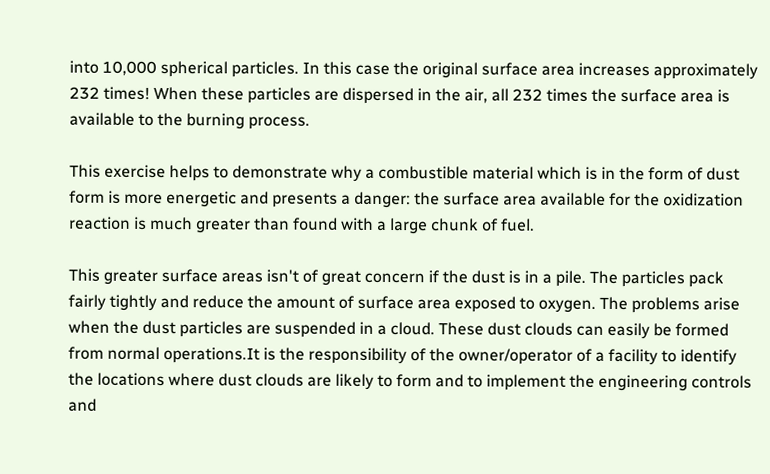into 10,000 spherical particles. In this case the original surface area increases approximately 232 times! When these particles are dispersed in the air, all 232 times the surface area is available to the burning process.

This exercise helps to demonstrate why a combustible material which is in the form of dust form is more energetic and presents a danger: the surface area available for the oxidization reaction is much greater than found with a large chunk of fuel.

This greater surface areas isn't of great concern if the dust is in a pile. The particles pack fairly tightly and reduce the amount of surface area exposed to oxygen. The problems arise when the dust particles are suspended in a cloud. These dust clouds can easily be formed from normal operations.It is the responsibility of the owner/operator of a facility to identify the locations where dust clouds are likely to form and to implement the engineering controls and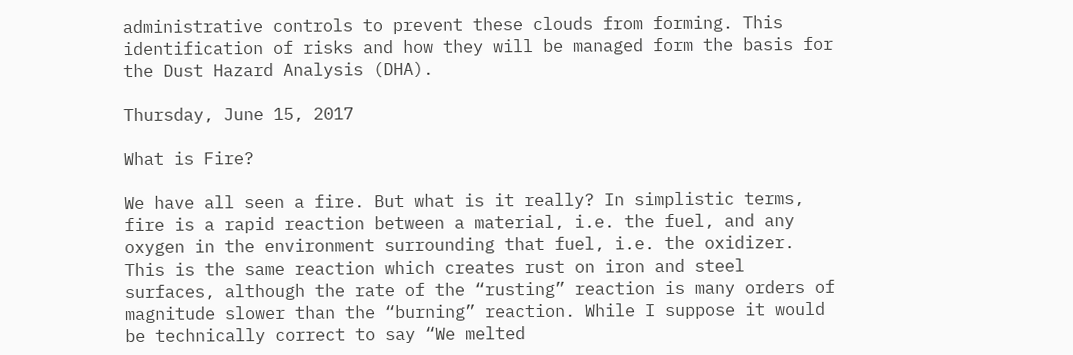administrative controls to prevent these clouds from forming. This identification of risks and how they will be managed form the basis for the Dust Hazard Analysis (DHA).

Thursday, June 15, 2017

What is Fire?

We have all seen a fire. But what is it really? In simplistic terms, fire is a rapid reaction between a material, i.e. the fuel, and any oxygen in the environment surrounding that fuel, i.e. the oxidizer. This is the same reaction which creates rust on iron and steel surfaces, although the rate of the “rusting” reaction is many orders of magnitude slower than the “burning” reaction. While I suppose it would be technically correct to say “We melted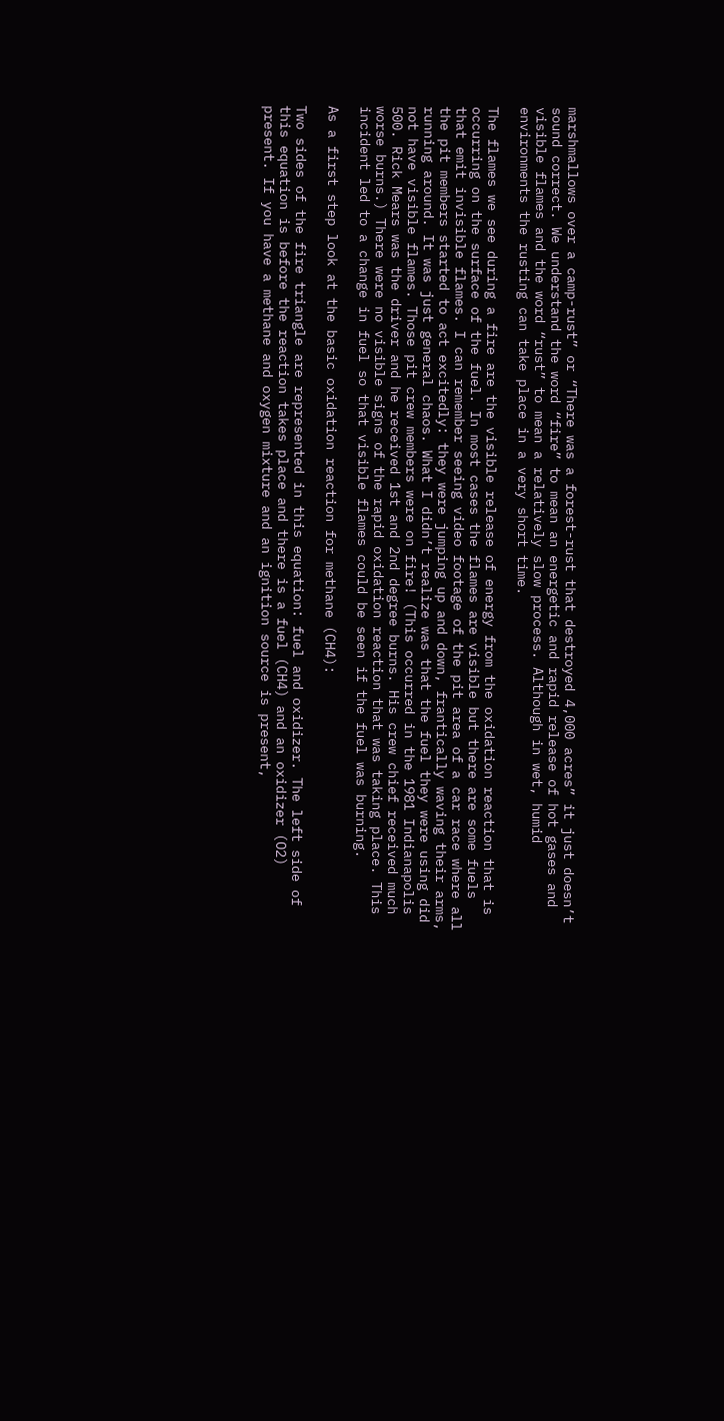marshmallows over a camp-rust” or “There was a forest-rust that destroyed 4,000 acres” it just doesn’t sound correct. We understand the word “fire” to mean an energetic and rapid release of hot gases and visible flames and the word “rust” to mean a relatively slow process. Although in wet, humid environments the rusting can take place in a very short time.

The flames we see during a fire are the visible release of energy from the oxidation reaction that is occurring on the surface of the fuel. In most cases the flames are visible but there are some fuels that emit invisible flames. I can remember seeing video footage of the pit area of a car race where all the pit members started to act excitedly: they were jumping up and down, frantically waving their arms, running around. It was just general chaos. What I didn’t realize was that the fuel they were using did not have visible flames. Those pit crew members were on fire! (This occurred in the 1981 Indianapolis 500. Rick Mears was the driver and he received 1st and 2nd degree burns. His crew chief received much worse burns.) There were no visible signs of the rapid oxidation reaction that was taking place. This incident led to a change in fuel so that visible flames could be seen if the fuel was burning.

As a first step look at the basic oxidation reaction for methane (CH4):

Two sides of the fire triangle are represented in this equation: fuel and oxidizer. The left side of this equation is before the reaction takes place and there is a fuel (CH4) and an oxidizer (O2) present. If you have a methane and oxygen mixture and an ignition source is present,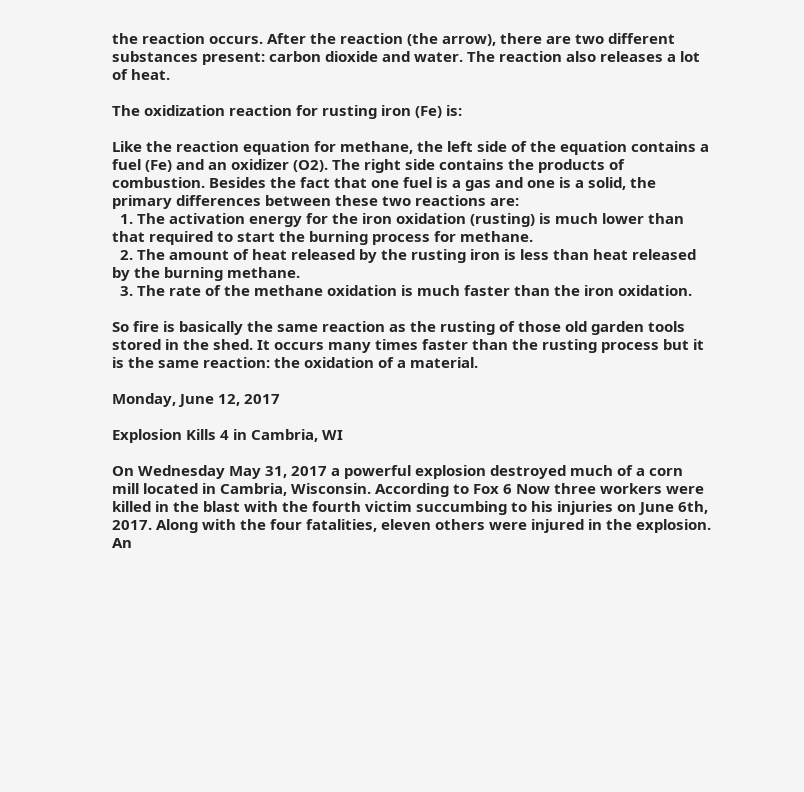the reaction occurs. After the reaction (the arrow), there are two different substances present: carbon dioxide and water. The reaction also releases a lot of heat.

The oxidization reaction for rusting iron (Fe) is:

Like the reaction equation for methane, the left side of the equation contains a fuel (Fe) and an oxidizer (O2). The right side contains the products of combustion. Besides the fact that one fuel is a gas and one is a solid, the primary differences between these two reactions are:
  1. The activation energy for the iron oxidation (rusting) is much lower than that required to start the burning process for methane.
  2. The amount of heat released by the rusting iron is less than heat released by the burning methane.
  3. The rate of the methane oxidation is much faster than the iron oxidation.

So fire is basically the same reaction as the rusting of those old garden tools stored in the shed. It occurs many times faster than the rusting process but it is the same reaction: the oxidation of a material.

Monday, June 12, 2017

Explosion Kills 4 in Cambria, WI

On Wednesday May 31, 2017 a powerful explosion destroyed much of a corn mill located in Cambria, Wisconsin. According to Fox 6 Now three workers were killed in the blast with the fourth victim succumbing to his injuries on June 6th, 2017. Along with the four fatalities, eleven others were injured in the explosion. An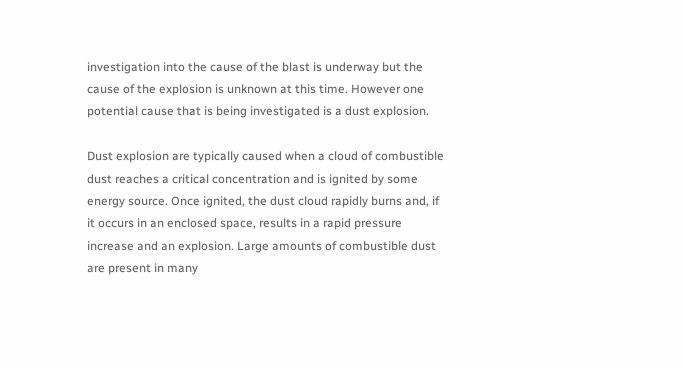investigation into the cause of the blast is underway but the cause of the explosion is unknown at this time. However one potential cause that is being investigated is a dust explosion.

Dust explosion are typically caused when a cloud of combustible dust reaches a critical concentration and is ignited by some energy source. Once ignited, the dust cloud rapidly burns and, if it occurs in an enclosed space, results in a rapid pressure increase and an explosion. Large amounts of combustible dust are present in many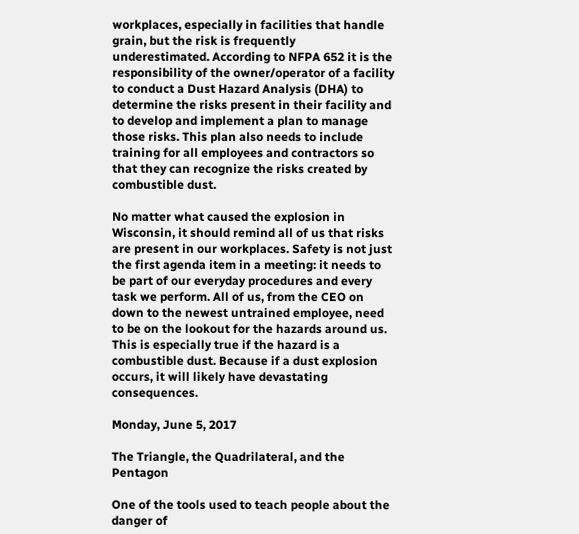workplaces, especially in facilities that handle grain, but the risk is frequently underestimated. According to NFPA 652 it is the responsibility of the owner/operator of a facility to conduct a Dust Hazard Analysis (DHA) to determine the risks present in their facility and to develop and implement a plan to manage those risks. This plan also needs to include training for all employees and contractors so that they can recognize the risks created by combustible dust.

No matter what caused the explosion in Wisconsin, it should remind all of us that risks are present in our workplaces. Safety is not just the first agenda item in a meeting: it needs to be part of our everyday procedures and every task we perform. All of us, from the CEO on down to the newest untrained employee, need to be on the lookout for the hazards around us. This is especially true if the hazard is a combustible dust. Because if a dust explosion occurs, it will likely have devastating consequences.

Monday, June 5, 2017

The Triangle, the Quadrilateral, and the Pentagon

One of the tools used to teach people about the danger of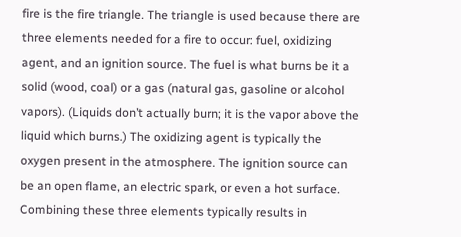fire is the fire triangle. The triangle is used because there are three elements needed for a fire to occur: fuel, oxidizing agent, and an ignition source. The fuel is what burns be it a solid (wood, coal) or a gas (natural gas, gasoline or alcohol vapors). (Liquids don’t actually burn; it is the vapor above the liquid which burns.) The oxidizing agent is typically the oxygen present in the atmosphere. The ignition source can be an open flame, an electric spark, or even a hot surface. Combining these three elements typically results in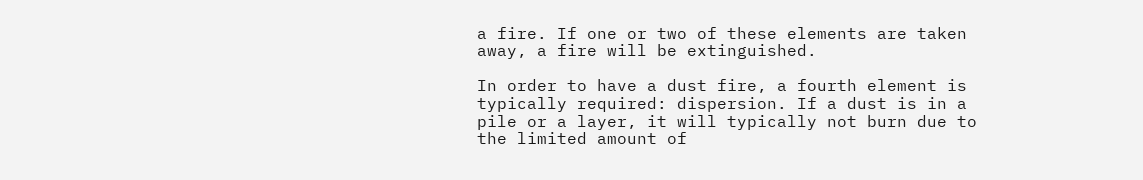a fire. If one or two of these elements are taken away, a fire will be extinguished.

In order to have a dust fire, a fourth element is typically required: dispersion. If a dust is in a pile or a layer, it will typically not burn due to the limited amount of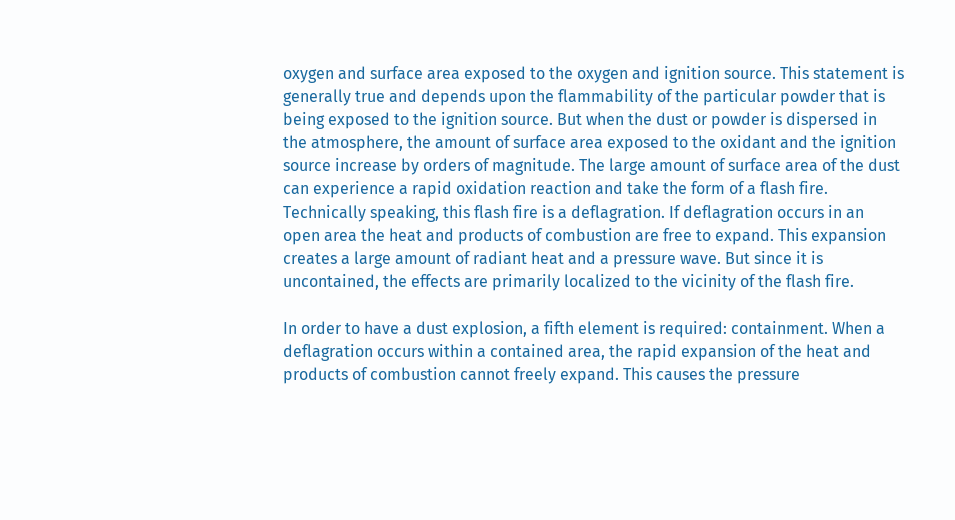oxygen and surface area exposed to the oxygen and ignition source. This statement is generally true and depends upon the flammability of the particular powder that is being exposed to the ignition source. But when the dust or powder is dispersed in the atmosphere, the amount of surface area exposed to the oxidant and the ignition source increase by orders of magnitude. The large amount of surface area of the dust can experience a rapid oxidation reaction and take the form of a flash fire. Technically speaking, this flash fire is a deflagration. If deflagration occurs in an open area the heat and products of combustion are free to expand. This expansion creates a large amount of radiant heat and a pressure wave. But since it is uncontained, the effects are primarily localized to the vicinity of the flash fire.

In order to have a dust explosion, a fifth element is required: containment. When a deflagration occurs within a contained area, the rapid expansion of the heat and products of combustion cannot freely expand. This causes the pressure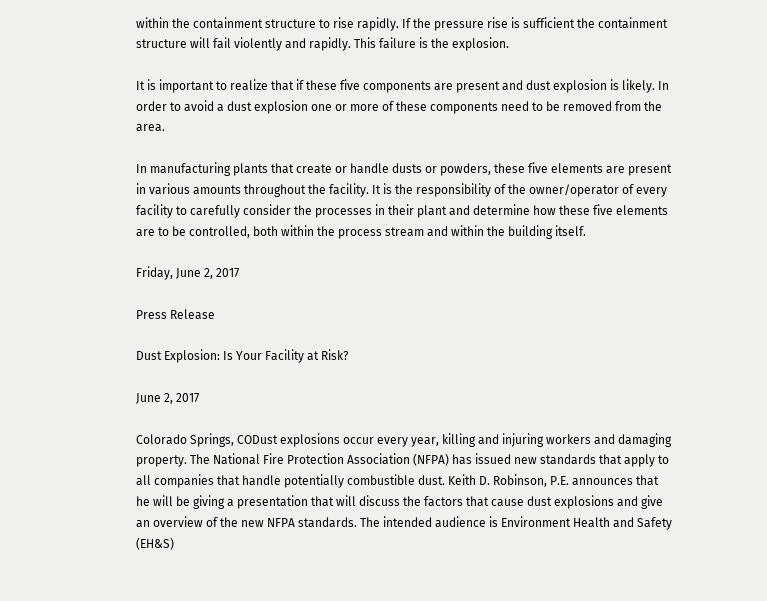within the containment structure to rise rapidly. If the pressure rise is sufficient the containment structure will fail violently and rapidly. This failure is the explosion.

It is important to realize that if these five components are present and dust explosion is likely. In order to avoid a dust explosion one or more of these components need to be removed from the area.

In manufacturing plants that create or handle dusts or powders, these five elements are present in various amounts throughout the facility. It is the responsibility of the owner/operator of every facility to carefully consider the processes in their plant and determine how these five elements are to be controlled, both within the process stream and within the building itself.

Friday, June 2, 2017

Press Release

Dust Explosion: Is Your Facility at Risk?

June 2, 2017

Colorado Springs, CODust explosions occur every year, killing and injuring workers and damaging property. The National Fire Protection Association (NFPA) has issued new standards that apply to all companies that handle potentially combustible dust. Keith D. Robinson, P.E. announces that he will be giving a presentation that will discuss the factors that cause dust explosions and give an overview of the new NFPA standards. The intended audience is Environment Health and Safety (EH&S)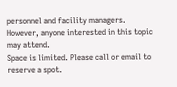personnel and facility managers. However, anyone interested in this topic may attend.
Space is limited. Please call or email to reserve a spot.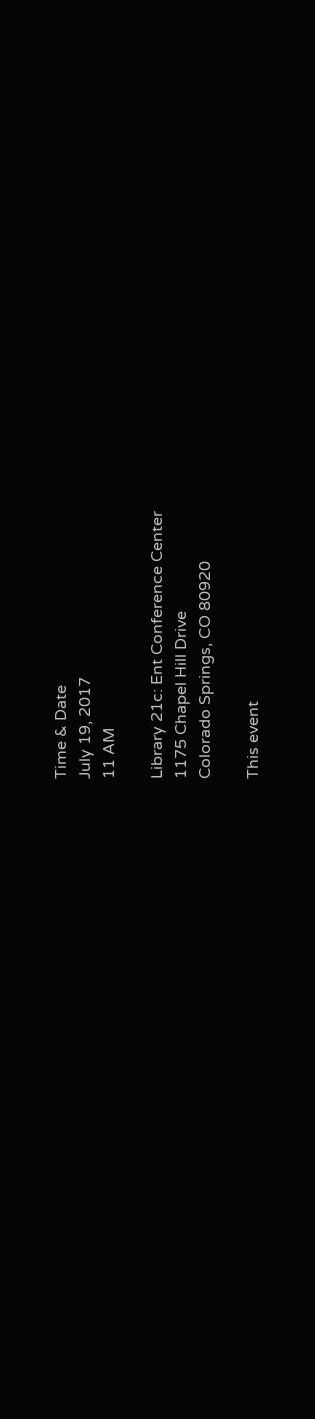Time & Date
July 19, 2017
11 AM

Library 21c: Ent Conference Center
1175 Chapel Hill Drive
Colorado Springs, CO 80920

This event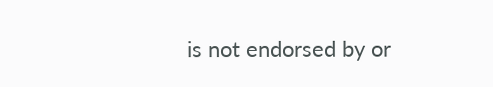is not endorsed by or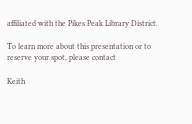affiliated with the Pikes Peak Library District.

To learn more about this presentation or to reserve your spot, please contact

Keith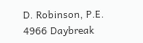D. Robinson, P.E.
4966 Daybreak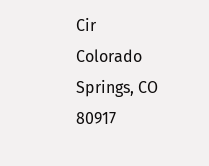Cir
Colorado Springs, CO 80917